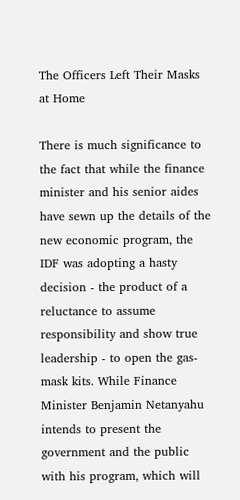The Officers Left Their Masks at Home

There is much significance to the fact that while the finance minister and his senior aides have sewn up the details of the new economic program, the IDF was adopting a hasty decision - the product of a reluctance to assume responsibility and show true leadership - to open the gas-mask kits. While Finance Minister Benjamin Netanyahu intends to present the government and the public with his program, which will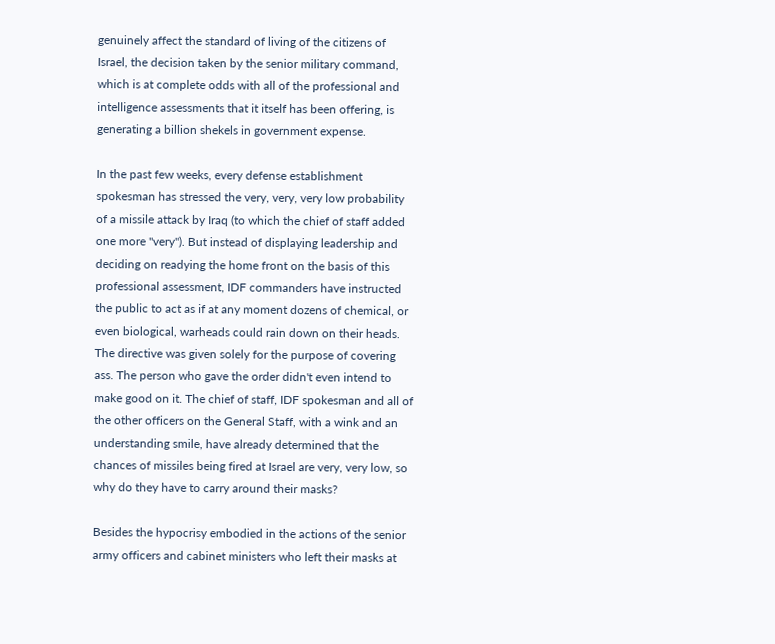genuinely affect the standard of living of the citizens of Israel, the decision taken by the senior military command, which is at complete odds with all of the professional and intelligence assessments that it itself has been offering, is generating a billion shekels in government expense.

In the past few weeks, every defense establishment spokesman has stressed the very, very, very low probability of a missile attack by Iraq (to which the chief of staff added one more "very"). But instead of displaying leadership and deciding on readying the home front on the basis of this professional assessment, IDF commanders have instructed the public to act as if at any moment dozens of chemical, or even biological, warheads could rain down on their heads. The directive was given solely for the purpose of covering ass. The person who gave the order didn't even intend to make good on it. The chief of staff, IDF spokesman and all of the other officers on the General Staff, with a wink and an understanding smile, have already determined that the chances of missiles being fired at Israel are very, very low, so why do they have to carry around their masks?

Besides the hypocrisy embodied in the actions of the senior army officers and cabinet ministers who left their masks at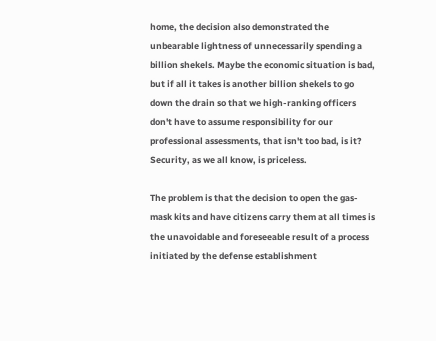home, the decision also demonstrated the unbearable lightness of unnecessarily spending a billion shekels. Maybe the economic situation is bad, but if all it takes is another billion shekels to go down the drain so that we high-ranking officers don't have to assume responsibility for our professional assessments, that isn't too bad, is it? Security, as we all know, is priceless.

The problem is that the decision to open the gas-mask kits and have citizens carry them at all times is the unavoidable and foreseeable result of a process initiated by the defense establishment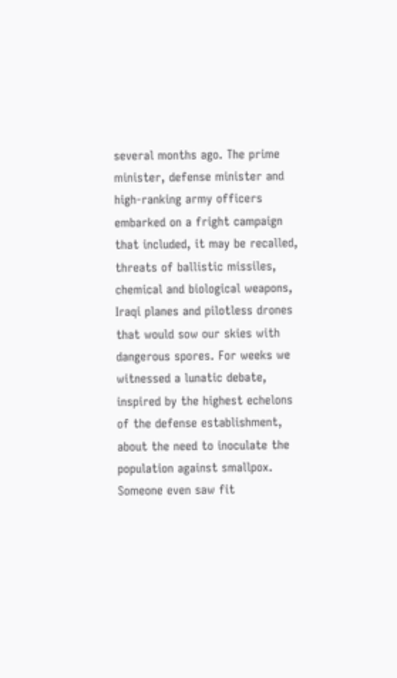several months ago. The prime minister, defense minister and high-ranking army officers embarked on a fright campaign that included, it may be recalled, threats of ballistic missiles, chemical and biological weapons, Iraqi planes and pilotless drones that would sow our skies with dangerous spores. For weeks we witnessed a lunatic debate, inspired by the highest echelons of the defense establishment, about the need to inoculate the population against smallpox. Someone even saw fit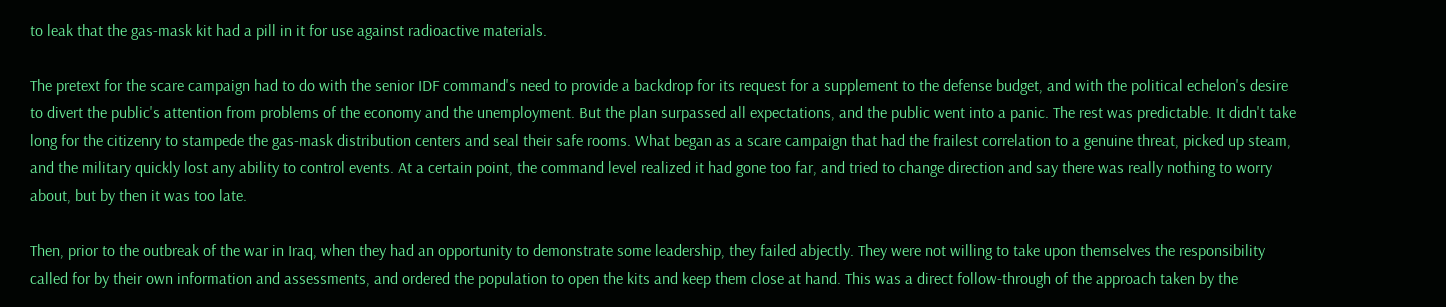to leak that the gas-mask kit had a pill in it for use against radioactive materials.

The pretext for the scare campaign had to do with the senior IDF command's need to provide a backdrop for its request for a supplement to the defense budget, and with the political echelon's desire to divert the public's attention from problems of the economy and the unemployment. But the plan surpassed all expectations, and the public went into a panic. The rest was predictable. It didn't take long for the citizenry to stampede the gas-mask distribution centers and seal their safe rooms. What began as a scare campaign that had the frailest correlation to a genuine threat, picked up steam, and the military quickly lost any ability to control events. At a certain point, the command level realized it had gone too far, and tried to change direction and say there was really nothing to worry about, but by then it was too late.

Then, prior to the outbreak of the war in Iraq, when they had an opportunity to demonstrate some leadership, they failed abjectly. They were not willing to take upon themselves the responsibility called for by their own information and assessments, and ordered the population to open the kits and keep them close at hand. This was a direct follow-through of the approach taken by the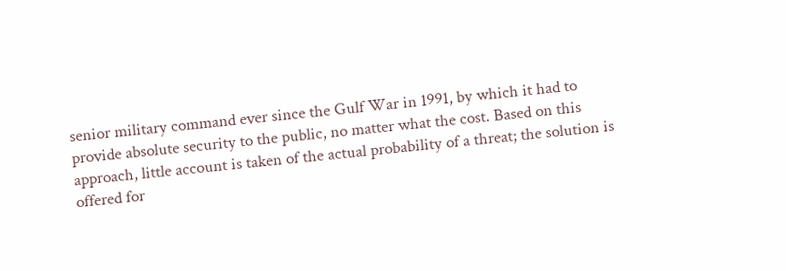senior military command ever since the Gulf War in 1991, by which it had to provide absolute security to the public, no matter what the cost. Based on this approach, little account is taken of the actual probability of a threat; the solution is offered for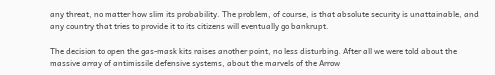any threat, no matter how slim its probability. The problem, of course, is that absolute security is unattainable, and any country that tries to provide it to its citizens will eventually go bankrupt.

The decision to open the gas-mask kits raises another point, no less disturbing. After all we were told about the massive array of antimissile defensive systems, about the marvels of the Arrow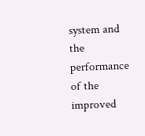system and the performance of the improved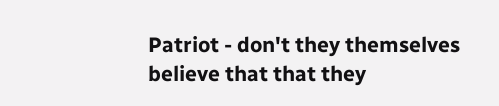Patriot - don't they themselves believe that that they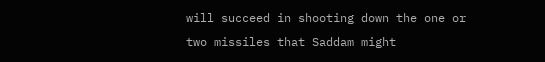will succeed in shooting down the one or two missiles that Saddam might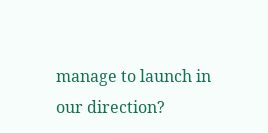manage to launch in our direction?